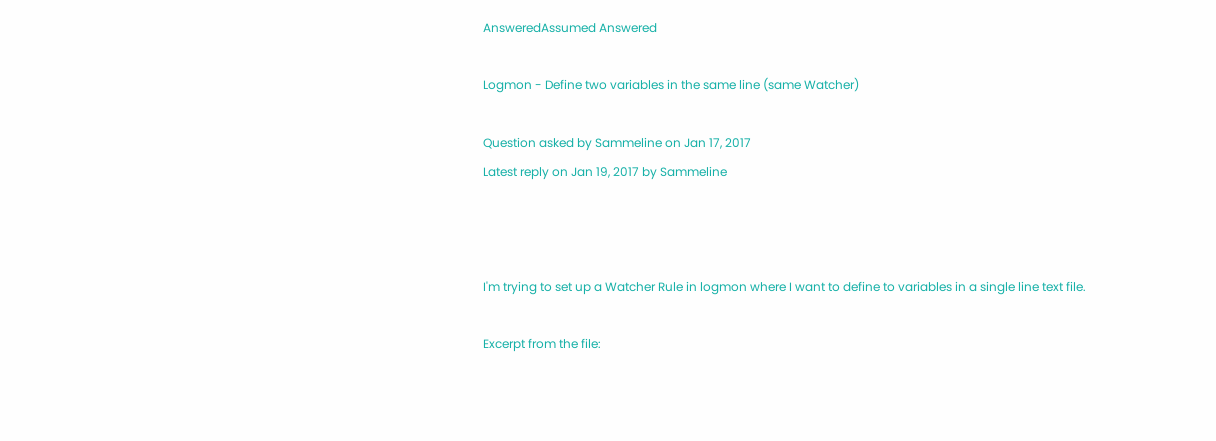AnsweredAssumed Answered

Logmon - Define two variables in the same line (same Watcher)

Question asked by Sammeline on Jan 17, 2017
Latest reply on Jan 19, 2017 by Sammeline



I'm trying to set up a Watcher Rule in logmon where I want to define to variables in a single line text file.

Excerpt from the file: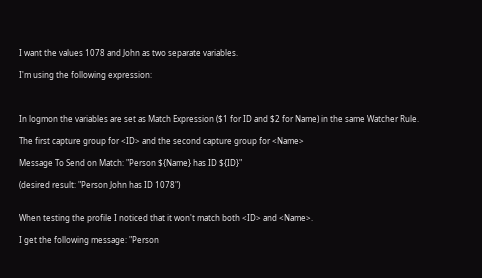I want the values 1078 and John as two separate variables.

I'm using the following expression:



In logmon the variables are set as Match Expression ($1 for ID and $2 for Name) in the same Watcher Rule.

The first capture group for <ID> and the second capture group for <Name>

Message To Send on Match: "Person ${Name} has ID ${ID}"

(desired result: "Person John has ID 1078")


When testing the profile I noticed that it won't match both <ID> and <Name>.

I get the following message: "Person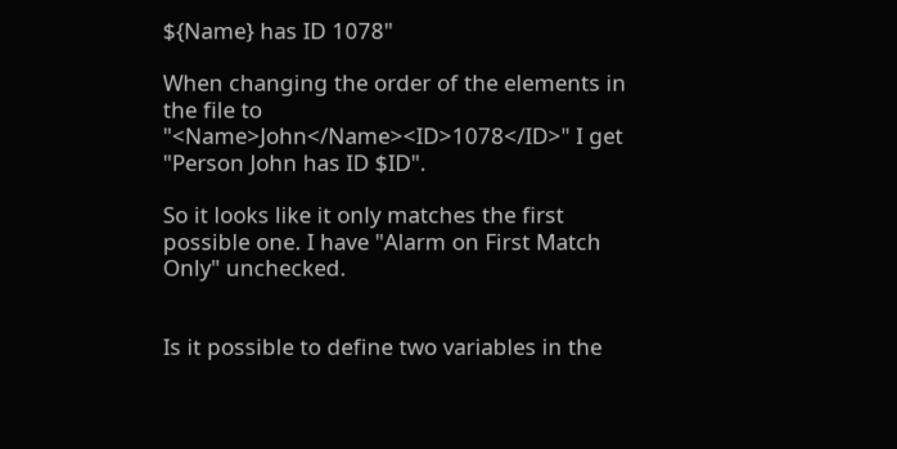${Name} has ID 1078"

When changing the order of the elements in the file to "<Name>John</Name><ID>1078</ID>" I get "Person John has ID $ID".

So it looks like it only matches the first possible one. I have "Alarm on First Match Only" unchecked.


Is it possible to define two variables in the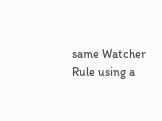same Watcher Rule using a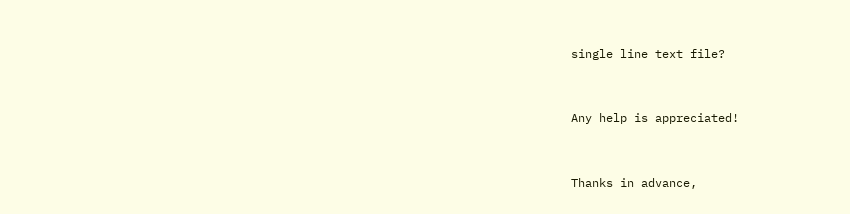single line text file?


Any help is appreciated!


Thanks in advance,